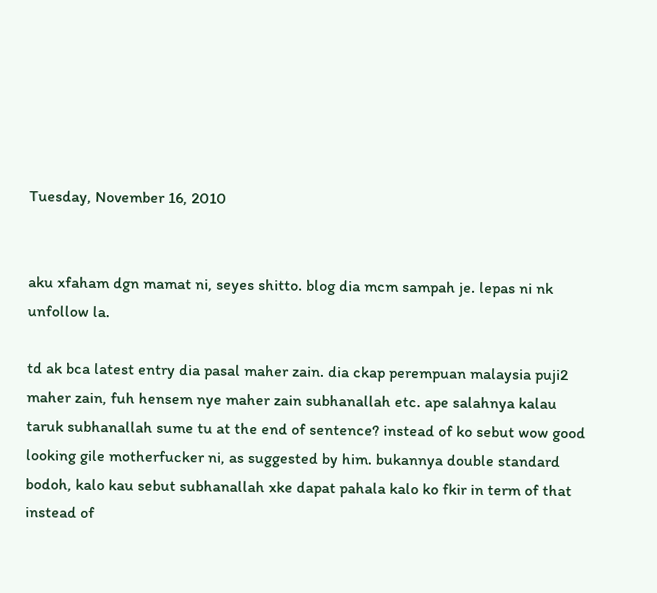Tuesday, November 16, 2010


aku xfaham dgn mamat ni, seyes shitto. blog dia mcm sampah je. lepas ni nk unfollow la.

td ak bca latest entry dia pasal maher zain. dia ckap perempuan malaysia puji2 maher zain, fuh hensem nye maher zain subhanallah etc. ape salahnya kalau taruk subhanallah sume tu at the end of sentence? instead of ko sebut wow good looking gile motherfucker ni, as suggested by him. bukannya double standard bodoh, kalo kau sebut subhanallah xke dapat pahala kalo ko fkir in term of that instead of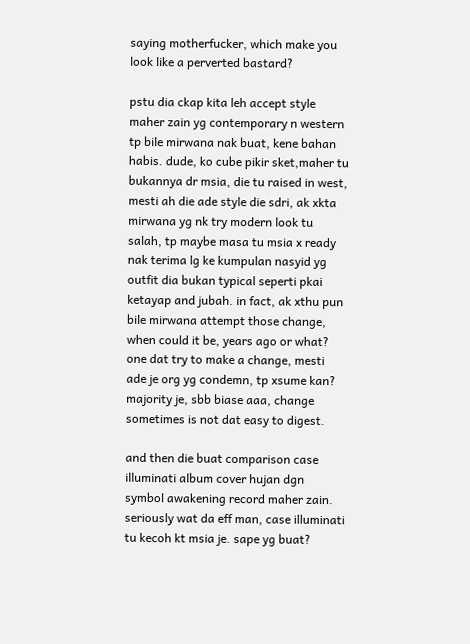saying motherfucker, which make you look like a perverted bastard?

pstu dia ckap kita leh accept style maher zain yg contemporary n western tp bile mirwana nak buat, kene bahan habis. dude, ko cube pikir sket,maher tu bukannya dr msia, die tu raised in west, mesti ah die ade style die sdri, ak xkta mirwana yg nk try modern look tu salah, tp maybe masa tu msia x ready nak terima lg ke kumpulan nasyid yg outfit dia bukan typical seperti pkai ketayap and jubah. in fact, ak xthu pun bile mirwana attempt those change, when could it be, years ago or what? one dat try to make a change, mesti ade je org yg condemn, tp xsume kan? majority je, sbb biase aaa, change sometimes is not dat easy to digest.

and then die buat comparison case illuminati album cover hujan dgn symbol awakening record maher zain. seriously wat da eff man, case illuminati tu kecoh kt msia je. sape yg buat?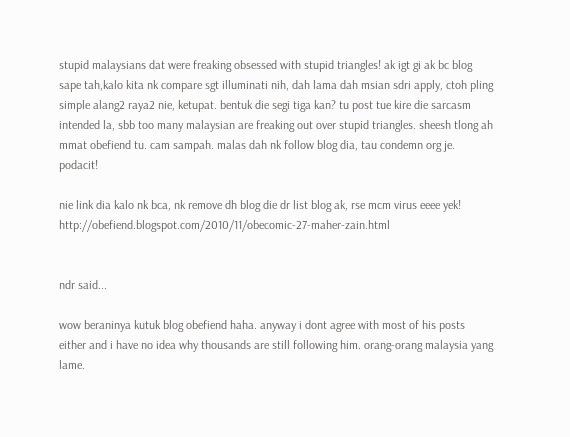stupid malaysians dat were freaking obsessed with stupid triangles! ak igt gi ak bc blog sape tah,kalo kita nk compare sgt illuminati nih, dah lama dah msian sdri apply, ctoh pling simple alang2 raya2 nie, ketupat. bentuk die segi tiga kan? tu post tue kire die sarcasm intended la, sbb too many malaysian are freaking out over stupid triangles. sheesh tlong ah mmat obefiend tu. cam sampah. malas dah nk follow blog dia, tau condemn org je. podacit!

nie link dia kalo nk bca, nk remove dh blog die dr list blog ak, rse mcm virus eeee yek! http://obefiend.blogspot.com/2010/11/obecomic-27-maher-zain.html


ndr said...

wow beraninya kutuk blog obefiend haha. anyway i dont agree with most of his posts either and i have no idea why thousands are still following him. orang-orang malaysia yang lame.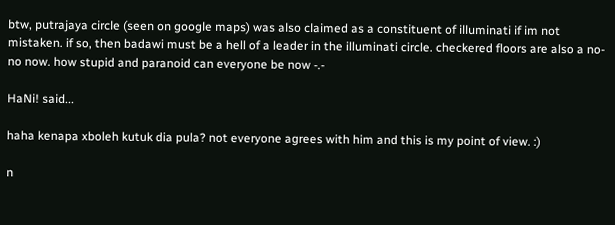btw, putrajaya circle (seen on google maps) was also claimed as a constituent of illuminati if im not mistaken. if so, then badawi must be a hell of a leader in the illuminati circle. checkered floors are also a no-no now. how stupid and paranoid can everyone be now -.-

HaNi! said...

haha kenapa xboleh kutuk dia pula? not everyone agrees with him and this is my point of view. :)

n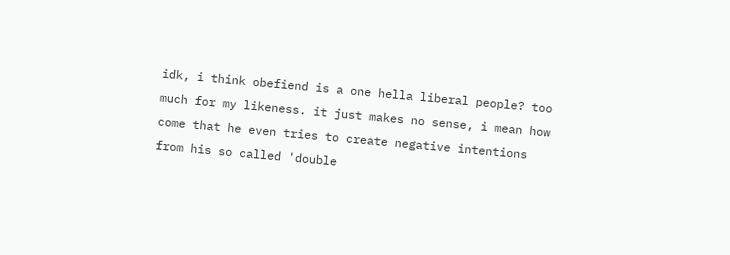idk, i think obefiend is a one hella liberal people? too much for my likeness. it just makes no sense, i mean how come that he even tries to create negative intentions from his so called 'double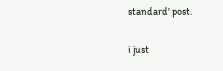standard' post.

i just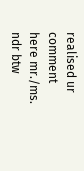realised ur comment here mr./ms. ndr btw